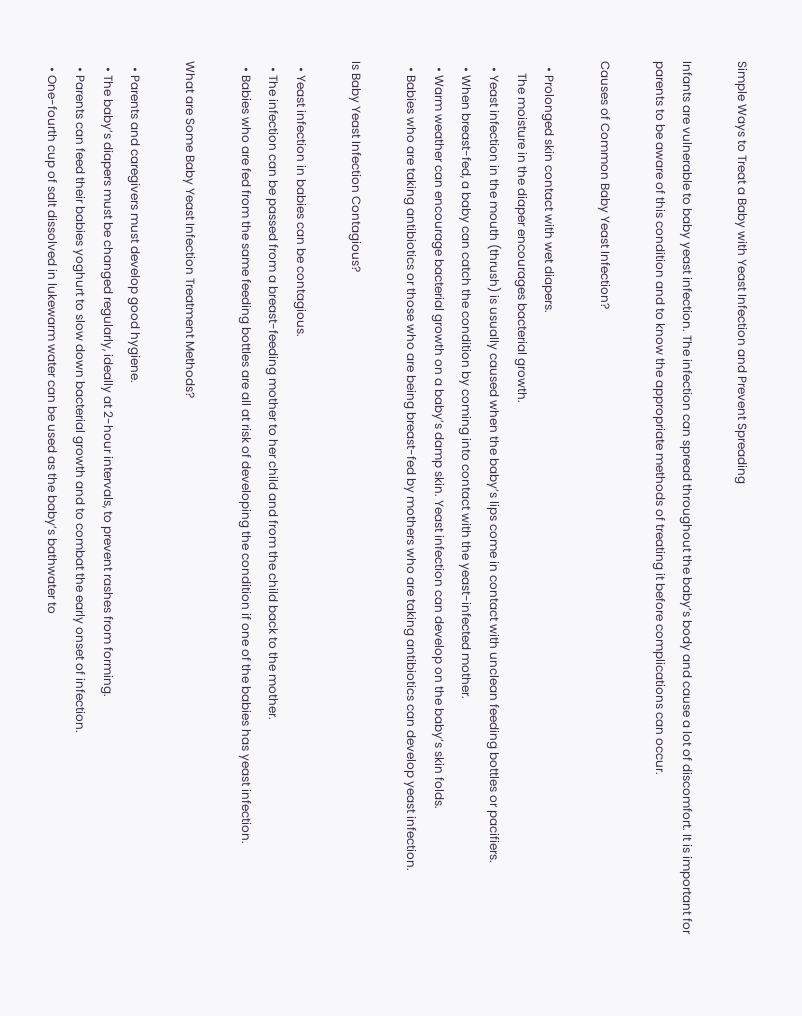Simple Ways to Treat a Baby with Yeast Infection and Prevent Spreading

Infants are vulnerable to baby yeast infection. The infection can spread throughout the baby’s body and cause a lot of discomfort. It is important for parents to be aware of this condition and to know the appropriate methods of treating it before complications can occur.

Causes of Common Baby Yeast Infection?

  • Prolonged skin contact with wet diapers.
    The moisture in the diaper encourages bacterial growth.
  • Yeast infection in the mouth (thrush) is usually caused when the baby’s lips come in contact with unclean feeding bottles or pacifiers.
  • When breast-fed, a baby can catch the condition by coming into contact with the yeast-infected mother.
  • Warm weather can encourage bacterial growth on a baby’s damp skin. Yeast infection can develop on the baby’s skin folds.
  • Babies who are taking antibiotics or those who are being breast-fed by mothers who are taking antibiotics can develop yeast infection.

Is Baby Yeast Infection Contagious?

  • Yeast infection in babies can be contagious.
  • The infection can be passed from a breast-feeding mother to her child and from the child back to the mother.
  • Babies who are fed from the same feeding bottles are all at risk of developing the condition if one of the babies has yeast infection.

What are Some Baby Yeast Infection Treatment Methods?

  • Parents and caregivers must develop good hygiene.
  • The baby’s diapers must be changed regularly, ideally at 2-hour intervals, to prevent rashes from forming.
  • Parents can feed their babies yoghurt to slow down bacterial growth and to combat the early onset of infection.
  • One-fourth cup of salt dissolved in lukewarm water can be used as the baby’s bathwater to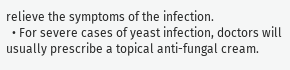relieve the symptoms of the infection.
  • For severe cases of yeast infection, doctors will usually prescribe a topical anti-fungal cream.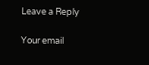Leave a Reply

Your email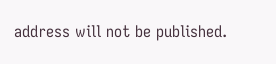address will not be published.